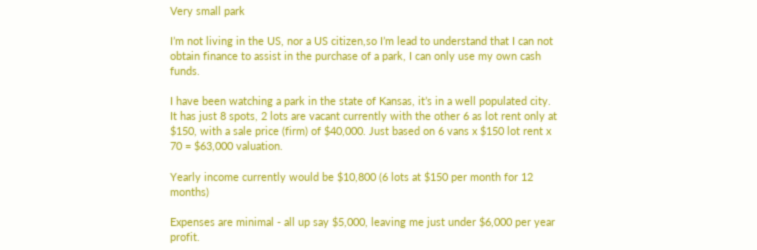Very small park

I’m not living in the US, nor a US citizen,so I’m lead to understand that I can not obtain finance to assist in the purchase of a park, I can only use my own cash funds.

I have been watching a park in the state of Kansas, it’s in a well populated city. It has just 8 spots, 2 lots are vacant currently with the other 6 as lot rent only at $150, with a sale price (firm) of $40,000. Just based on 6 vans x $150 lot rent x 70 = $63,000 valuation.

Yearly income currently would be $10,800 (6 lots at $150 per month for 12 months)

Expenses are minimal - all up say $5,000, leaving me just under $6,000 per year profit.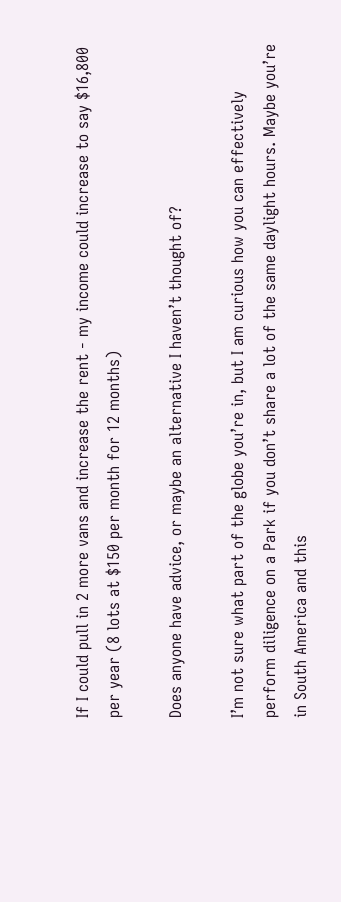If I could pull in 2 more vans and increase the rent - my income could increase to say $16,800 per year (8 lots at $150 per month for 12 months)

Does anyone have advice, or maybe an alternative I haven’t thought of?

I’m not sure what part of the globe you’re in, but I am curious how you can effectively perform diligence on a Park if you don’t share a lot of the same daylight hours. Maybe you’re in South America and this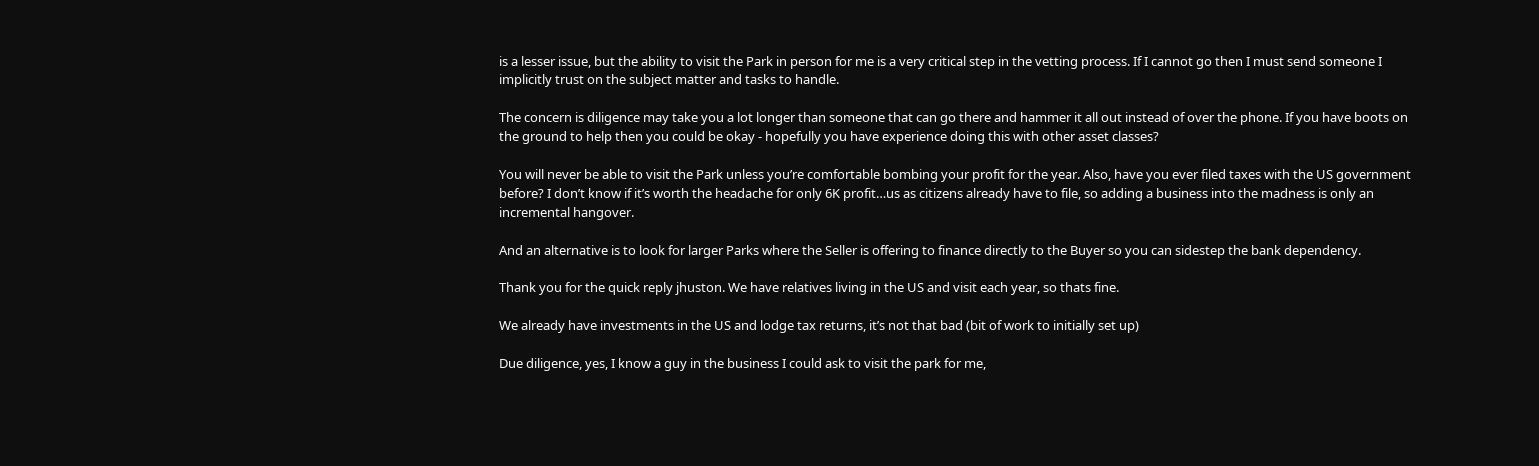is a lesser issue, but the ability to visit the Park in person for me is a very critical step in the vetting process. If I cannot go then I must send someone I implicitly trust on the subject matter and tasks to handle.

The concern is diligence may take you a lot longer than someone that can go there and hammer it all out instead of over the phone. If you have boots on the ground to help then you could be okay - hopefully you have experience doing this with other asset classes?

You will never be able to visit the Park unless you’re comfortable bombing your profit for the year. Also, have you ever filed taxes with the US government before? I don’t know if it’s worth the headache for only 6K profit…us as citizens already have to file, so adding a business into the madness is only an incremental hangover.

And an alternative is to look for larger Parks where the Seller is offering to finance directly to the Buyer so you can sidestep the bank dependency.

Thank you for the quick reply jhuston. We have relatives living in the US and visit each year, so thats fine.

We already have investments in the US and lodge tax returns, it’s not that bad (bit of work to initially set up)

Due diligence, yes, I know a guy in the business I could ask to visit the park for me,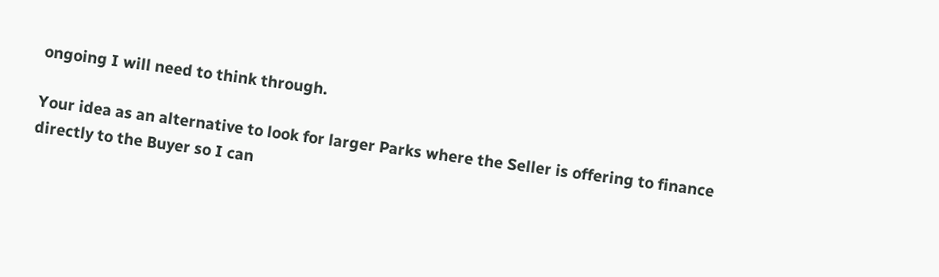ongoing I will need to think through.

Your idea as an alternative to look for larger Parks where the Seller is offering to finance directly to the Buyer so I can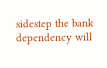sidestep the bank dependency will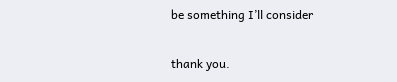be something I’ll consider

thank you.